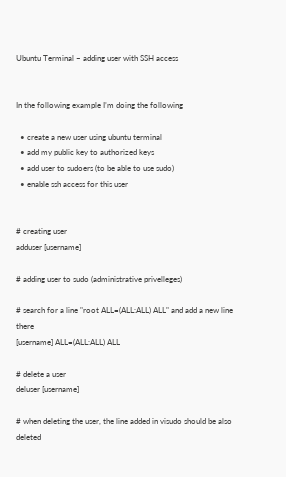Ubuntu Terminal – adding user with SSH access


In the following example I’m doing the following

  • create a new user using ubuntu terminal
  • add my public key to authorized keys
  • add user to sudoers (to be able to use sudo)
  • enable ssh access for this user


# creating user
adduser [username]

# adding user to sudo (administrative privelleges)

# search for a line "root ALL=(ALL:ALL) ALL" and add a new line there
[username] ALL=(ALL:ALL) ALL

# delete a user
deluser [username]

# when deleting the user, the line added in visudo should be also deleted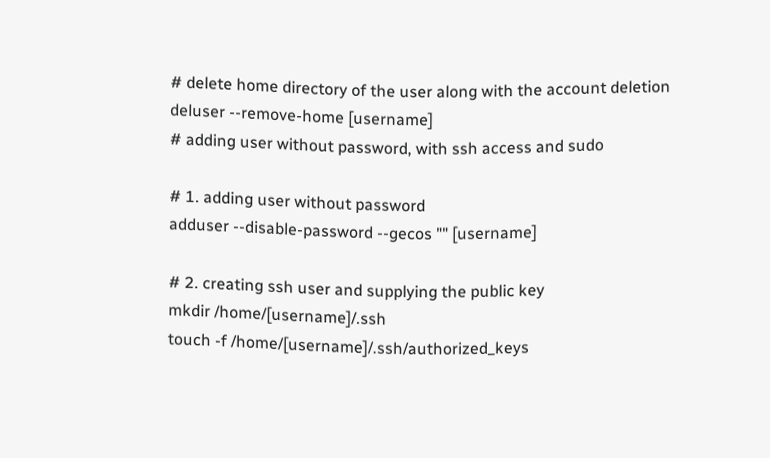# delete home directory of the user along with the account deletion
deluser --remove-home [username]
# adding user without password, with ssh access and sudo

# 1. adding user without password
adduser --disable-password --gecos "" [username]

# 2. creating ssh user and supplying the public key
mkdir /home/[username]/.ssh
touch -f /home/[username]/.ssh/authorized_keys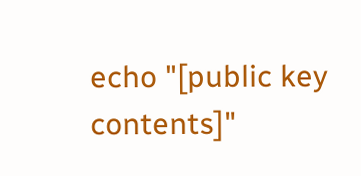echo "[public key contents]"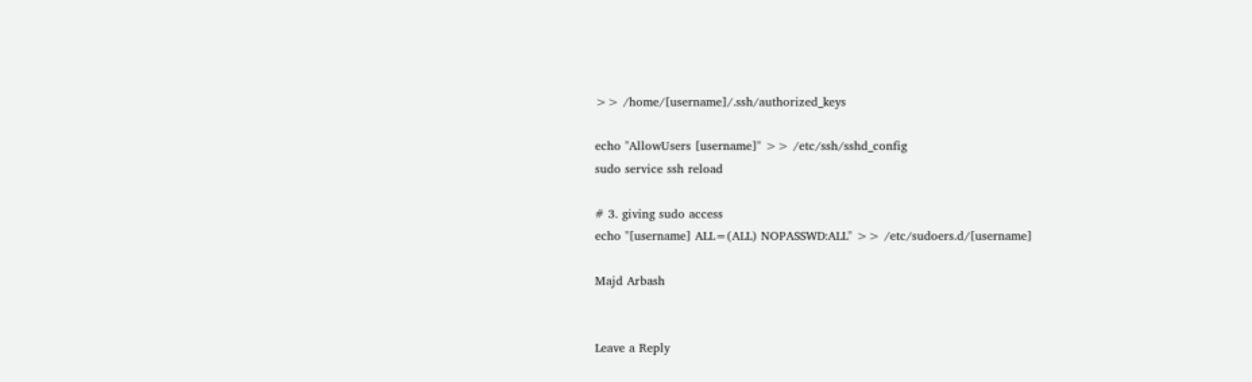>> /home/[username]/.ssh/authorized_keys

echo "AllowUsers [username]" >> /etc/ssh/sshd_config
sudo service ssh reload

# 3. giving sudo access
echo "[username] ALL=(ALL) NOPASSWD:ALL" >> /etc/sudoers.d/[username]

Majd Arbash


Leave a Reply